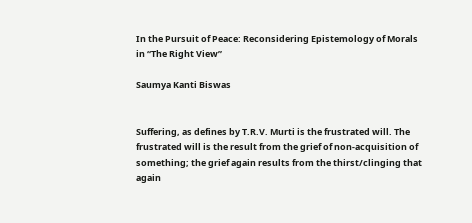In the Pursuit of Peace: Reconsidering Epistemology of Morals in “The Right View”

Saumya Kanti Biswas


Suffering, as defines by T.R.V. Murti is the frustrated will. The frustrated will is the result from the grief of non-acquisition of something; the grief again results from the thirst/clinging that again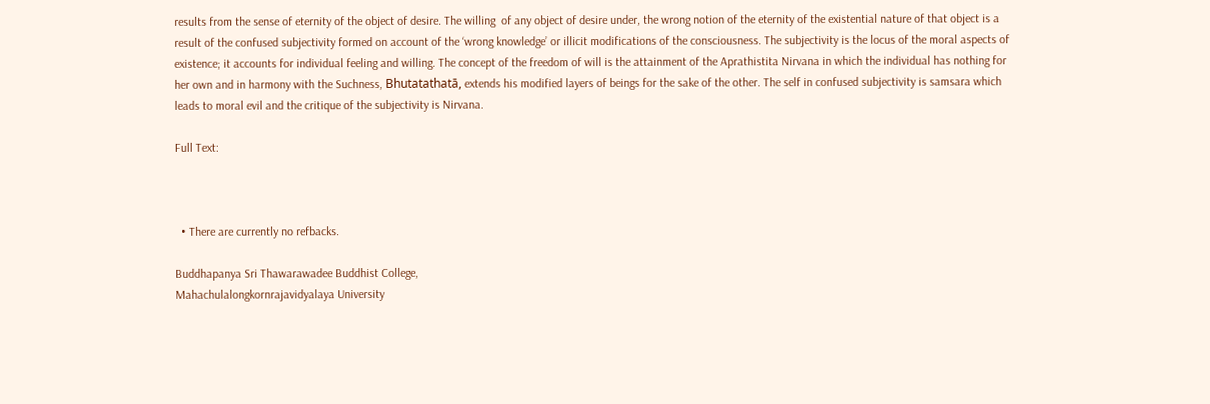results from the sense of eternity of the object of desire. The willing  of any object of desire under, the wrong notion of the eternity of the existential nature of that object is a result of the confused subjectivity formed on account of the ‘wrong knowledge’ or illicit modifications of the consciousness. The subjectivity is the locus of the moral aspects of existence; it accounts for individual feeling and willing. The concept of the freedom of will is the attainment of the Aprathistita Nirvana in which the individual has nothing for her own and in harmony with the Suchness, Bhutatathatā, extends his modified layers of beings for the sake of the other. The self in confused subjectivity is samsara which leads to moral evil and the critique of the subjectivity is Nirvana.

Full Text:



  • There are currently no refbacks.

Buddhapanya Sri Thawarawadee Buddhist College,
Mahachulalongkornrajavidyalaya University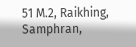51 M.2, Raikhing, Samphran,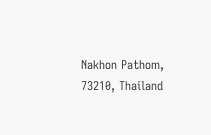Nakhon Pathom, 73210, Thailand